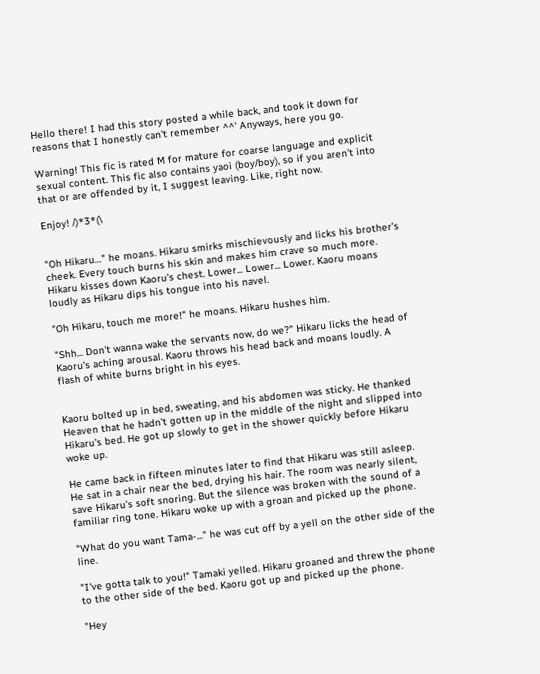Hello there! I had this story posted a while back, and took it down for reasons that I honestly can't remember ^^' Anyways, here you go.

Warning! This fic is rated M for mature for coarse language and explicit sexual content. This fic also contains yaoi (boy/boy), so if you aren't into that or are offended by it, I suggest leaving. Like, right now.

Enjoy! /)*3*(\


"Oh Hikaru…" he moans. Hikaru smirks mischievously and licks his brother's cheek. Every touch burns his skin and makes him crave so much more. Hikaru kisses down Kaoru's chest. Lower... Lower... Lower. Kaoru moans loudly as Hikaru dips his tongue into his navel.

"Oh Hikaru, touch me more!" he moans. Hikaru hushes him.

"Shh... Don't wanna wake the servants now, do we?" Hikaru licks the head of Kaoru's aching arousal. Kaoru throws his head back and moans loudly. A flash of white burns bright in his eyes.


Kaoru bolted up in bed, sweating, and his abdomen was sticky. He thanked Heaven that he hadn't gotten up in the middle of the night and slipped into Hikaru's bed. He got up slowly to get in the shower quickly before Hikaru woke up.

He came back in fifteen minutes later to find that Hikaru was still asleep. He sat in a chair near the bed, drying his hair. The room was nearly silent, save Hikaru's soft snoring. But the silence was broken with the sound of a familiar ring tone. Hikaru woke up with a groan and picked up the phone.

"What do you want Tama-..." he was cut off by a yell on the other side of the line.

"I've gotta talk to you!" Tamaki yelled. Hikaru groaned and threw the phone to the other side of the bed. Kaoru got up and picked up the phone.

"Hey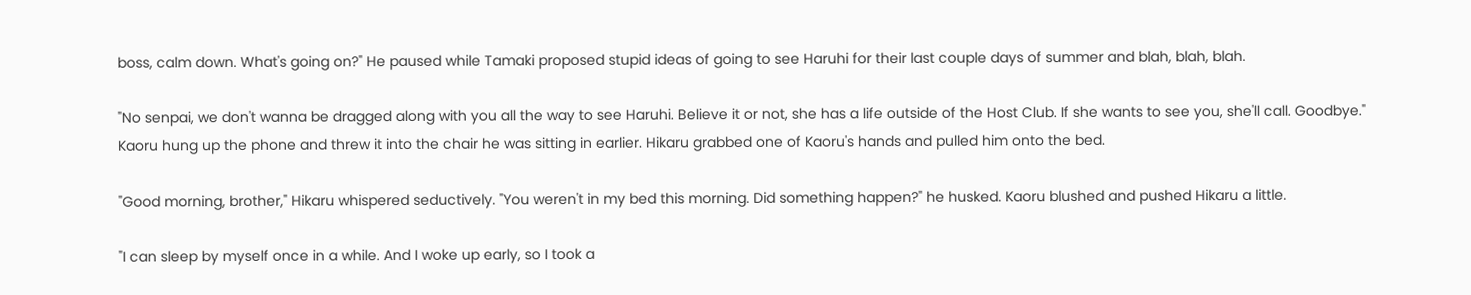boss, calm down. What's going on?" He paused while Tamaki proposed stupid ideas of going to see Haruhi for their last couple days of summer and blah, blah, blah.

"No senpai, we don't wanna be dragged along with you all the way to see Haruhi. Believe it or not, she has a life outside of the Host Club. If she wants to see you, she'll call. Goodbye." Kaoru hung up the phone and threw it into the chair he was sitting in earlier. Hikaru grabbed one of Kaoru's hands and pulled him onto the bed.

"Good morning, brother," Hikaru whispered seductively. "You weren't in my bed this morning. Did something happen?" he husked. Kaoru blushed and pushed Hikaru a little.

"I can sleep by myself once in a while. And I woke up early, so I took a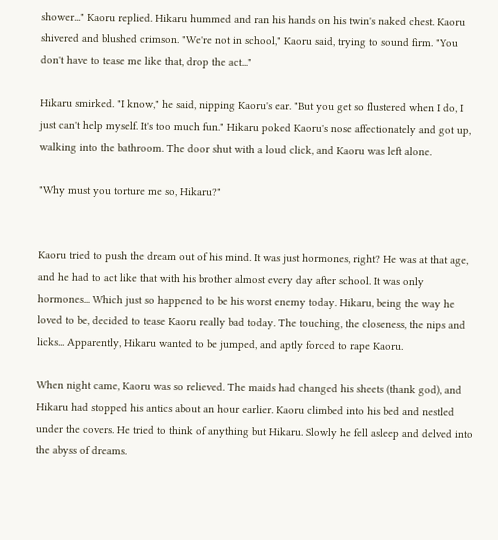shower..." Kaoru replied. Hikaru hummed and ran his hands on his twin's naked chest. Kaoru shivered and blushed crimson. "We're not in school," Kaoru said, trying to sound firm. "You don't have to tease me like that, drop the act..."

Hikaru smirked. "I know," he said, nipping Kaoru's ear. "But you get so flustered when I do, I just can't help myself. It's too much fun." Hikaru poked Kaoru's nose affectionately and got up, walking into the bathroom. The door shut with a loud click, and Kaoru was left alone.

"Why must you torture me so, Hikaru?"


Kaoru tried to push the dream out of his mind. It was just hormones, right? He was at that age, and he had to act like that with his brother almost every day after school. It was only hormones... Which just so happened to be his worst enemy today. Hikaru, being the way he loved to be, decided to tease Kaoru really bad today. The touching, the closeness, the nips and licks... Apparently, Hikaru wanted to be jumped, and aptly forced to rape Kaoru.

When night came, Kaoru was so relieved. The maids had changed his sheets (thank god), and Hikaru had stopped his antics about an hour earlier. Kaoru climbed into his bed and nestled under the covers. He tried to think of anything but Hikaru. Slowly he fell asleep and delved into the abyss of dreams.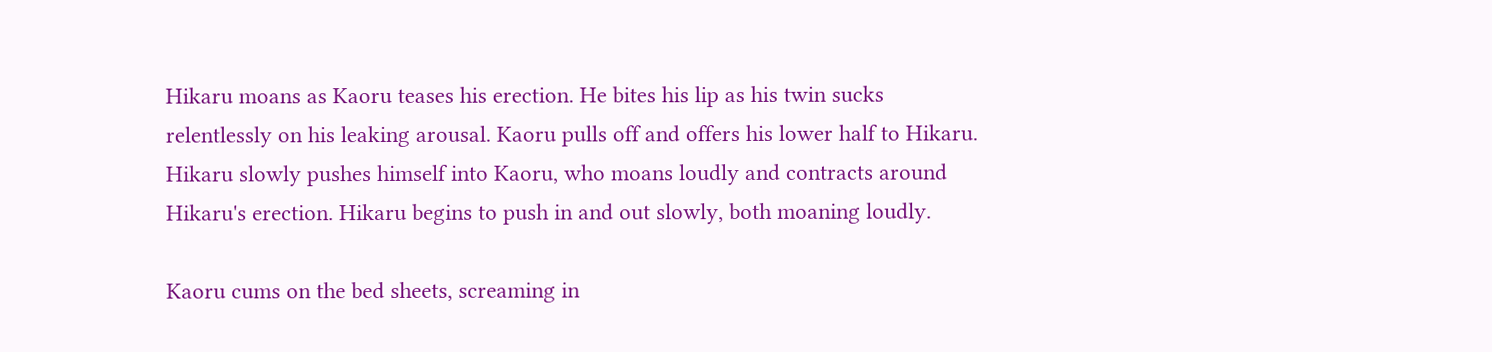Hikaru moans as Kaoru teases his erection. He bites his lip as his twin sucks relentlessly on his leaking arousal. Kaoru pulls off and offers his lower half to Hikaru. Hikaru slowly pushes himself into Kaoru, who moans loudly and contracts around Hikaru's erection. Hikaru begins to push in and out slowly, both moaning loudly.

Kaoru cums on the bed sheets, screaming in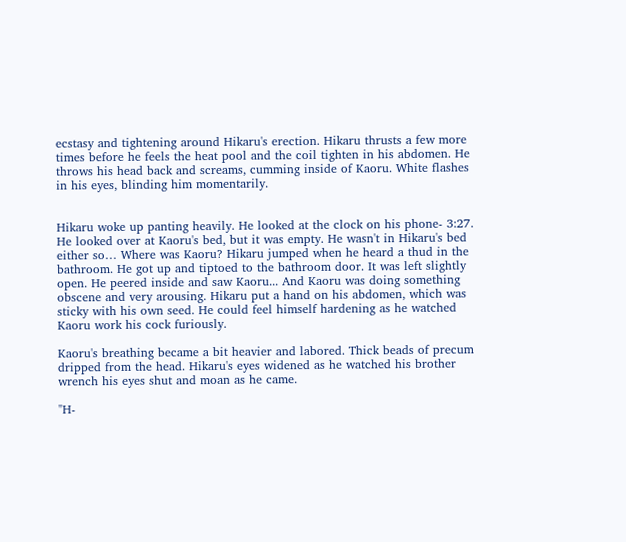ecstasy and tightening around Hikaru's erection. Hikaru thrusts a few more times before he feels the heat pool and the coil tighten in his abdomen. He throws his head back and screams, cumming inside of Kaoru. White flashes in his eyes, blinding him momentarily.


Hikaru woke up panting heavily. He looked at the clock on his phone- 3:27. He looked over at Kaoru's bed, but it was empty. He wasn't in Hikaru's bed either so… Where was Kaoru? Hikaru jumped when he heard a thud in the bathroom. He got up and tiptoed to the bathroom door. It was left slightly open. He peered inside and saw Kaoru... And Kaoru was doing something obscene and very arousing. Hikaru put a hand on his abdomen, which was sticky with his own seed. He could feel himself hardening as he watched Kaoru work his cock furiously.

Kaoru's breathing became a bit heavier and labored. Thick beads of precum dripped from the head. Hikaru's eyes widened as he watched his brother wrench his eyes shut and moan as he came.

"H-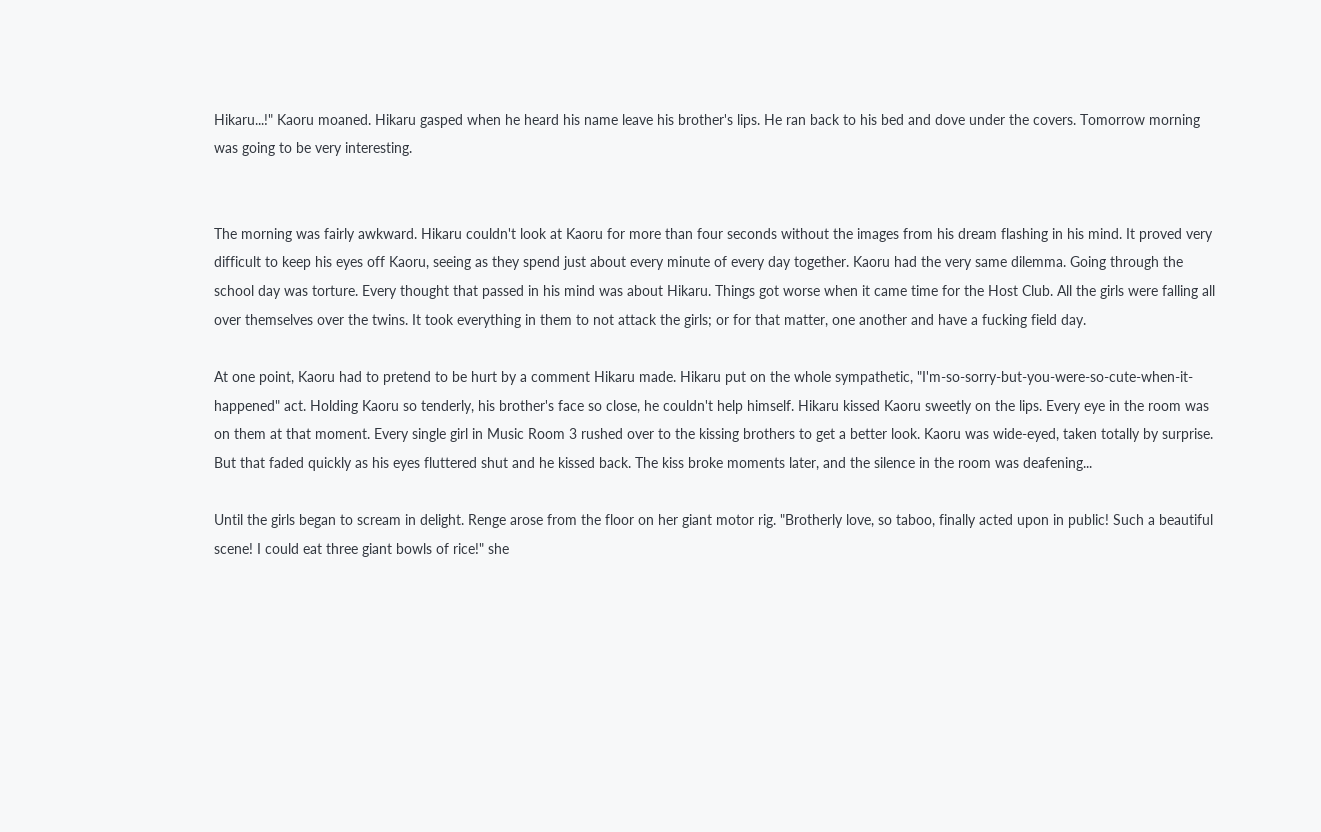Hikaru...!" Kaoru moaned. Hikaru gasped when he heard his name leave his brother's lips. He ran back to his bed and dove under the covers. Tomorrow morning was going to be very interesting.


The morning was fairly awkward. Hikaru couldn't look at Kaoru for more than four seconds without the images from his dream flashing in his mind. It proved very difficult to keep his eyes off Kaoru, seeing as they spend just about every minute of every day together. Kaoru had the very same dilemma. Going through the school day was torture. Every thought that passed in his mind was about Hikaru. Things got worse when it came time for the Host Club. All the girls were falling all over themselves over the twins. It took everything in them to not attack the girls; or for that matter, one another and have a fucking field day.

At one point, Kaoru had to pretend to be hurt by a comment Hikaru made. Hikaru put on the whole sympathetic, "I'm-so-sorry-but-you-were-so-cute-when-it-happened" act. Holding Kaoru so tenderly, his brother's face so close, he couldn't help himself. Hikaru kissed Kaoru sweetly on the lips. Every eye in the room was on them at that moment. Every single girl in Music Room 3 rushed over to the kissing brothers to get a better look. Kaoru was wide-eyed, taken totally by surprise. But that faded quickly as his eyes fluttered shut and he kissed back. The kiss broke moments later, and the silence in the room was deafening...

Until the girls began to scream in delight. Renge arose from the floor on her giant motor rig. "Brotherly love, so taboo, finally acted upon in public! Such a beautiful scene! I could eat three giant bowls of rice!" she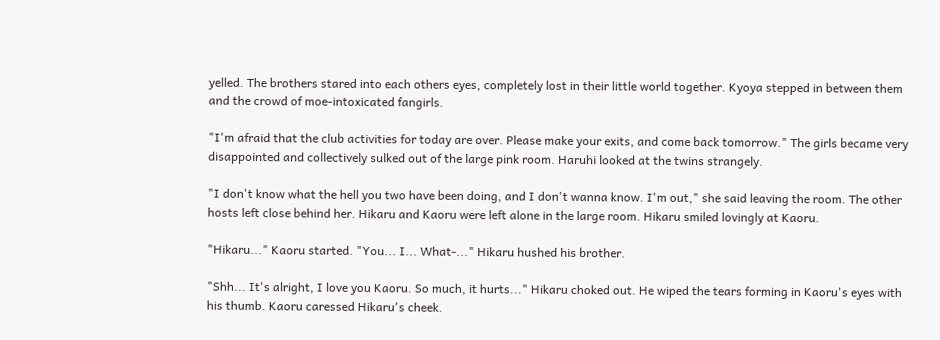yelled. The brothers stared into each others eyes, completely lost in their little world together. Kyoya stepped in between them and the crowd of moe-intoxicated fangirls.

"I'm afraid that the club activities for today are over. Please make your exits, and come back tomorrow." The girls became very disappointed and collectively sulked out of the large pink room. Haruhi looked at the twins strangely.

"I don't know what the hell you two have been doing, and I don't wanna know. I'm out," she said leaving the room. The other hosts left close behind her. Hikaru and Kaoru were left alone in the large room. Hikaru smiled lovingly at Kaoru.

"Hikaru..." Kaoru started. "You... I... What-..." Hikaru hushed his brother.

"Shh... It's alright, I love you Kaoru. So much, it hurts..." Hikaru choked out. He wiped the tears forming in Kaoru's eyes with his thumb. Kaoru caressed Hikaru's cheek.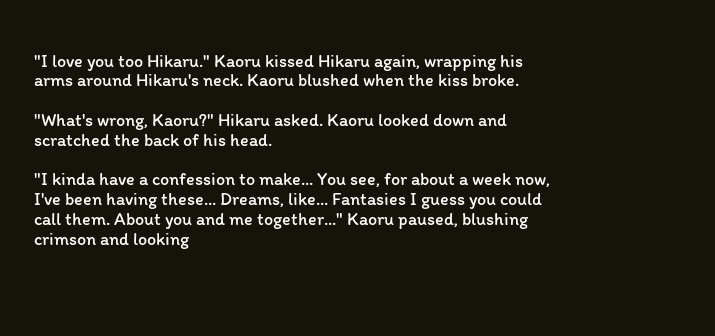"I love you too Hikaru." Kaoru kissed Hikaru again, wrapping his arms around Hikaru's neck. Kaoru blushed when the kiss broke.

"What's wrong, Kaoru?" Hikaru asked. Kaoru looked down and scratched the back of his head.

"I kinda have a confession to make... You see, for about a week now, I've been having these... Dreams, like... Fantasies I guess you could call them. About you and me together..." Kaoru paused, blushing crimson and looking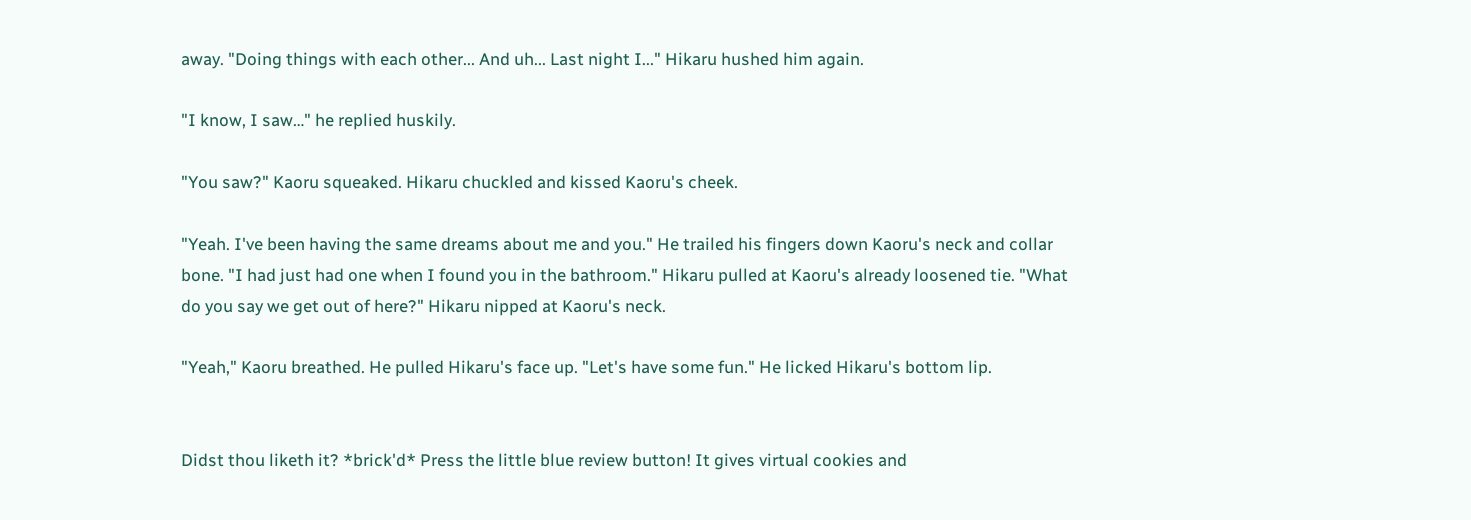away. "Doing things with each other... And uh... Last night I..." Hikaru hushed him again.

"I know, I saw…" he replied huskily.

"You saw?" Kaoru squeaked. Hikaru chuckled and kissed Kaoru's cheek.

"Yeah. I've been having the same dreams about me and you." He trailed his fingers down Kaoru's neck and collar bone. "I had just had one when I found you in the bathroom." Hikaru pulled at Kaoru's already loosened tie. "What do you say we get out of here?" Hikaru nipped at Kaoru's neck.

"Yeah," Kaoru breathed. He pulled Hikaru's face up. "Let's have some fun." He licked Hikaru's bottom lip.


Didst thou liketh it? *brick'd* Press the little blue review button! It gives virtual cookies and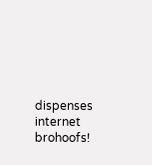dispenses internet brohoofs!